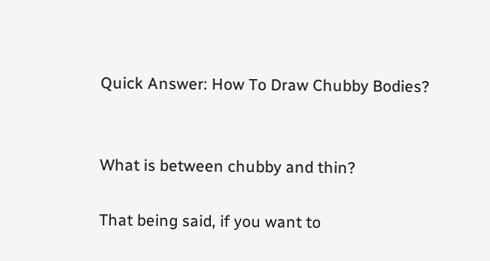Quick Answer: How To Draw Chubby Bodies?


What is between chubby and thin?

That being said, if you want to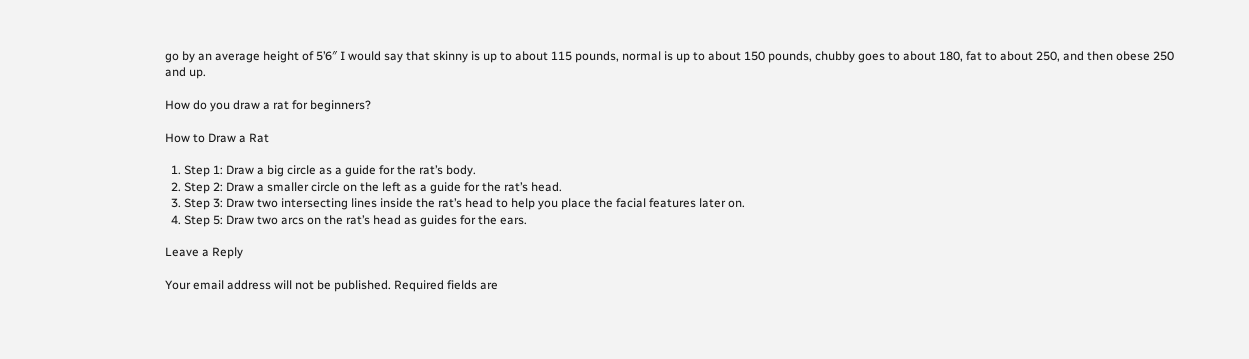go by an average height of 5’6″ I would say that skinny is up to about 115 pounds, normal is up to about 150 pounds, chubby goes to about 180, fat to about 250, and then obese 250 and up.

How do you draw a rat for beginners?

How to Draw a Rat

  1. Step 1: Draw a big circle as a guide for the rat’s body.
  2. Step 2: Draw a smaller circle on the left as a guide for the rat’s head.
  3. Step 3: Draw two intersecting lines inside the rat’s head to help you place the facial features later on.
  4. Step 5: Draw two arcs on the rat’s head as guides for the ears.

Leave a Reply

Your email address will not be published. Required fields are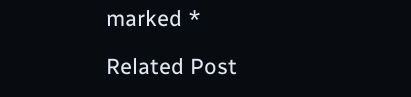marked *

Related Post